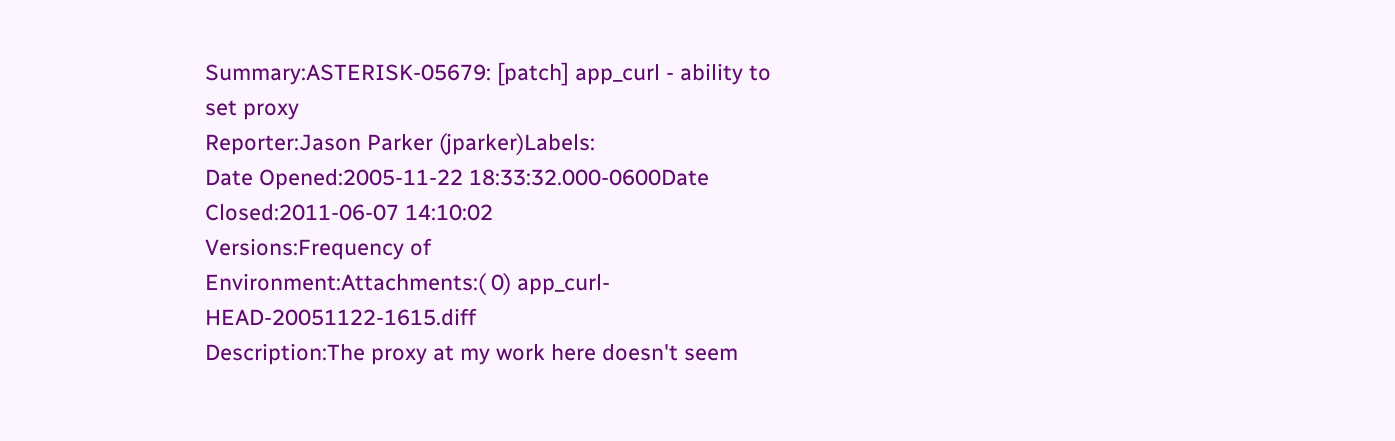Summary:ASTERISK-05679: [patch] app_curl - ability to set proxy
Reporter:Jason Parker (jparker)Labels:
Date Opened:2005-11-22 18:33:32.000-0600Date Closed:2011-06-07 14:10:02
Versions:Frequency of
Environment:Attachments:( 0) app_curl-HEAD-20051122-1615.diff
Description:The proxy at my work here doesn't seem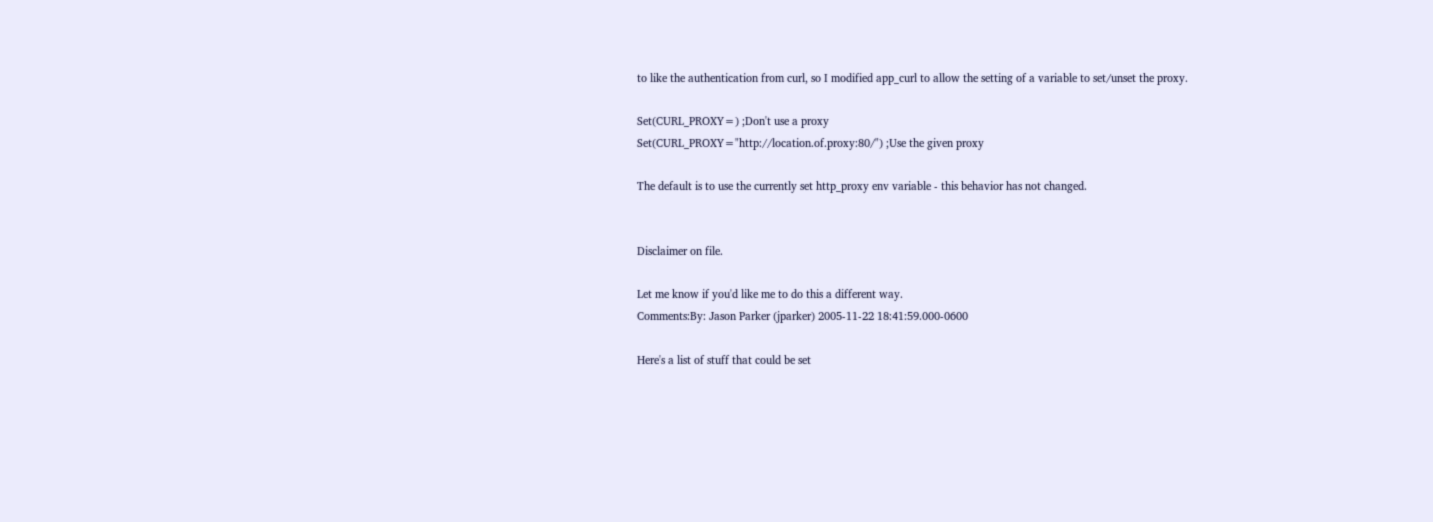to like the authentication from curl, so I modified app_curl to allow the setting of a variable to set/unset the proxy.

Set(CURL_PROXY=) ;Don't use a proxy
Set(CURL_PROXY="http://location.of.proxy:80/") ;Use the given proxy

The default is to use the currently set http_proxy env variable - this behavior has not changed.


Disclaimer on file.

Let me know if you'd like me to do this a different way.
Comments:By: Jason Parker (jparker) 2005-11-22 18:41:59.000-0600

Here's a list of stuff that could be set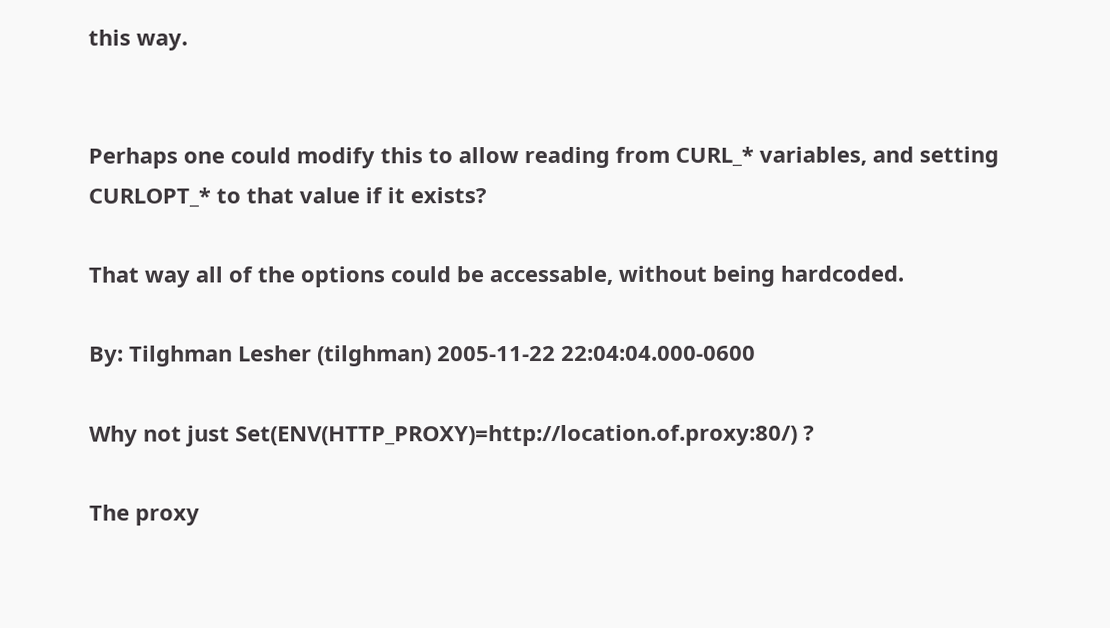this way.


Perhaps one could modify this to allow reading from CURL_* variables, and setting CURLOPT_* to that value if it exists?

That way all of the options could be accessable, without being hardcoded.

By: Tilghman Lesher (tilghman) 2005-11-22 22:04:04.000-0600

Why not just Set(ENV(HTTP_PROXY)=http://location.of.proxy:80/) ?

The proxy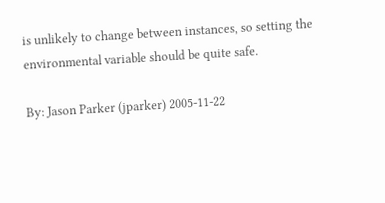is unlikely to change between instances, so setting the environmental variable should be quite safe.

By: Jason Parker (jparker) 2005-11-22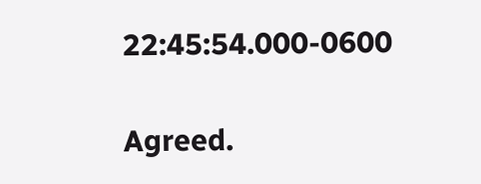22:45:54.000-0600

Agreed.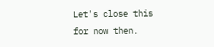Let's close this for now then.